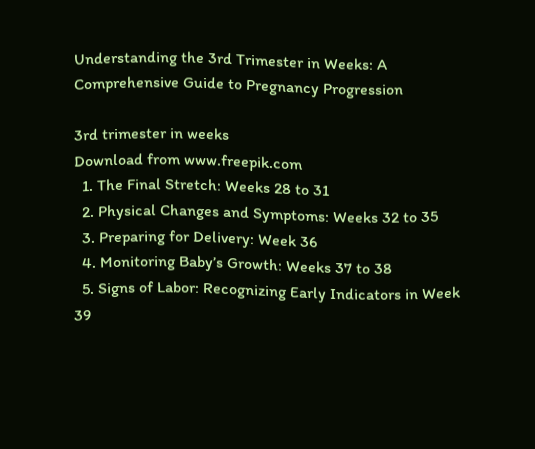Understanding the 3rd Trimester in Weeks: A Comprehensive Guide to Pregnancy Progression

3rd trimester in weeks
Download from www.freepik.com
  1. The Final Stretch: Weeks 28 to 31
  2. Physical Changes and Symptoms: Weeks 32 to 35
  3. Preparing for Delivery: Week 36
  4. Monitoring Baby’s Growth: Weeks 37 to 38
  5. Signs of Labor: Recognizing Early Indicators in Week 39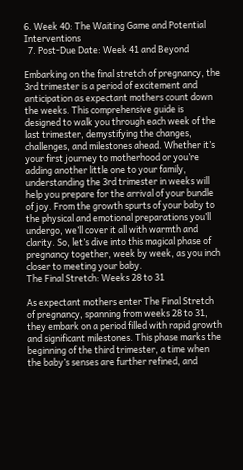6. Week 40: The Waiting Game and Potential Interventions
  7. Post-Due Date: Week 41 and Beyond

Embarking on the final stretch of pregnancy, the 3rd trimester is a period of excitement and anticipation as expectant mothers count down the weeks. This comprehensive guide is designed to walk you through each week of the last trimester, demystifying the changes, challenges, and milestones ahead. Whether it’s your first journey to motherhood or you’re adding another little one to your family, understanding the 3rd trimester in weeks will help you prepare for the arrival of your bundle of joy. From the growth spurts of your baby to the physical and emotional preparations you’ll undergo, we’ll cover it all with warmth and clarity. So, let’s dive into this magical phase of pregnancy together, week by week, as you inch closer to meeting your baby.
The Final Stretch: Weeks 28 to 31

As expectant mothers enter The Final Stretch of pregnancy, spanning from weeks 28 to 31, they embark on a period filled with rapid growth and significant milestones. This phase marks the beginning of the third trimester, a time when the baby’s senses are further refined, and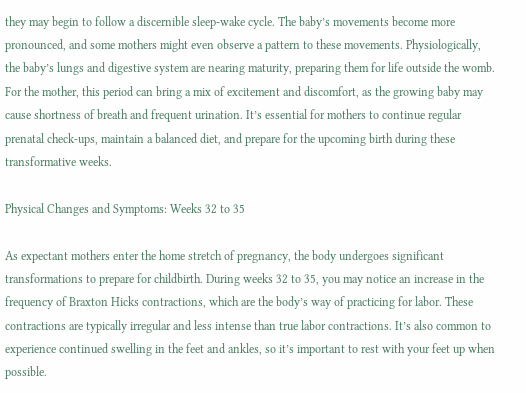they may begin to follow a discernible sleep-wake cycle. The baby’s movements become more pronounced, and some mothers might even observe a pattern to these movements. Physiologically, the baby’s lungs and digestive system are nearing maturity, preparing them for life outside the womb. For the mother, this period can bring a mix of excitement and discomfort, as the growing baby may cause shortness of breath and frequent urination. It’s essential for mothers to continue regular prenatal check-ups, maintain a balanced diet, and prepare for the upcoming birth during these transformative weeks.

Physical Changes and Symptoms: Weeks 32 to 35

As expectant mothers enter the home stretch of pregnancy, the body undergoes significant transformations to prepare for childbirth. During weeks 32 to 35, you may notice an increase in the frequency of Braxton Hicks contractions, which are the body’s way of practicing for labor. These contractions are typically irregular and less intense than true labor contractions. It’s also common to experience continued swelling in the feet and ankles, so it’s important to rest with your feet up when possible.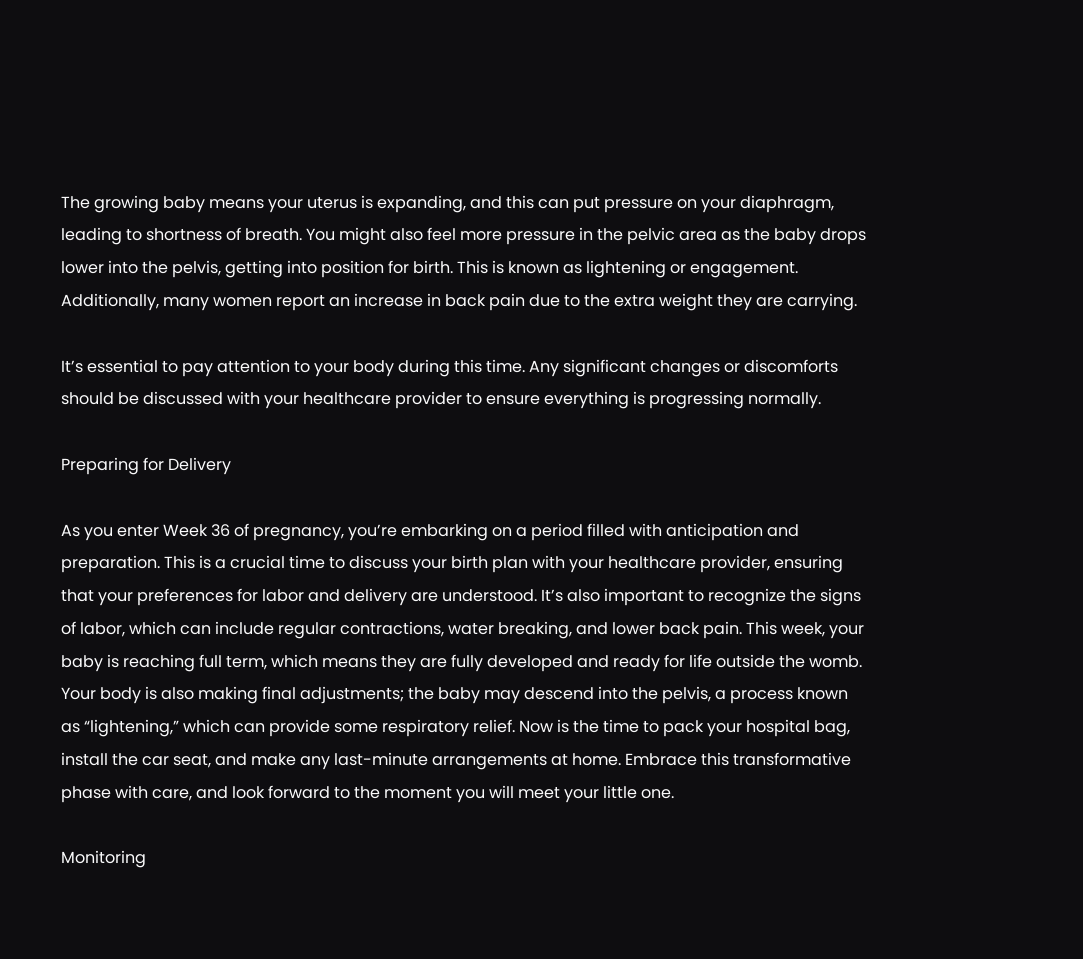The growing baby means your uterus is expanding, and this can put pressure on your diaphragm, leading to shortness of breath. You might also feel more pressure in the pelvic area as the baby drops lower into the pelvis, getting into position for birth. This is known as lightening or engagement. Additionally, many women report an increase in back pain due to the extra weight they are carrying.

It’s essential to pay attention to your body during this time. Any significant changes or discomforts should be discussed with your healthcare provider to ensure everything is progressing normally.

Preparing for Delivery

As you enter Week 36 of pregnancy, you’re embarking on a period filled with anticipation and preparation. This is a crucial time to discuss your birth plan with your healthcare provider, ensuring that your preferences for labor and delivery are understood. It’s also important to recognize the signs of labor, which can include regular contractions, water breaking, and lower back pain. This week, your baby is reaching full term, which means they are fully developed and ready for life outside the womb. Your body is also making final adjustments; the baby may descend into the pelvis, a process known as “lightening,” which can provide some respiratory relief. Now is the time to pack your hospital bag, install the car seat, and make any last-minute arrangements at home. Embrace this transformative phase with care, and look forward to the moment you will meet your little one.

Monitoring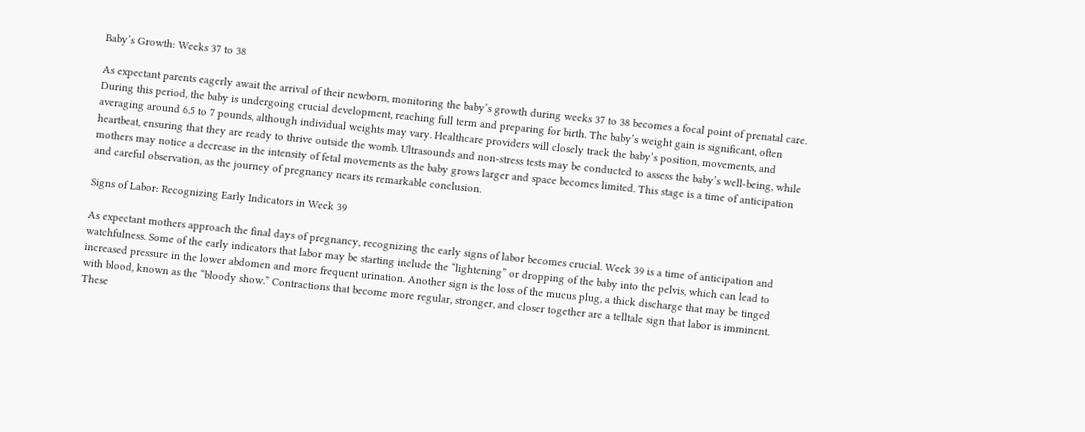Baby’s Growth: Weeks 37 to 38

As expectant parents eagerly await the arrival of their newborn, monitoring the baby’s growth during weeks 37 to 38 becomes a focal point of prenatal care. During this period, the baby is undergoing crucial development, reaching full term and preparing for birth. The baby’s weight gain is significant, often averaging around 6.5 to 7 pounds, although individual weights may vary. Healthcare providers will closely track the baby’s position, movements, and heartbeat, ensuring that they are ready to thrive outside the womb. Ultrasounds and non-stress tests may be conducted to assess the baby’s well-being, while mothers may notice a decrease in the intensity of fetal movements as the baby grows larger and space becomes limited. This stage is a time of anticipation and careful observation, as the journey of pregnancy nears its remarkable conclusion.

Signs of Labor: Recognizing Early Indicators in Week 39

As expectant mothers approach the final days of pregnancy, recognizing the early signs of labor becomes crucial. Week 39 is a time of anticipation and watchfulness. Some of the early indicators that labor may be starting include the “lightening” or dropping of the baby into the pelvis, which can lead to increased pressure in the lower abdomen and more frequent urination. Another sign is the loss of the mucus plug, a thick discharge that may be tinged with blood, known as the “bloody show.” Contractions that become more regular, stronger, and closer together are a telltale sign that labor is imminent. These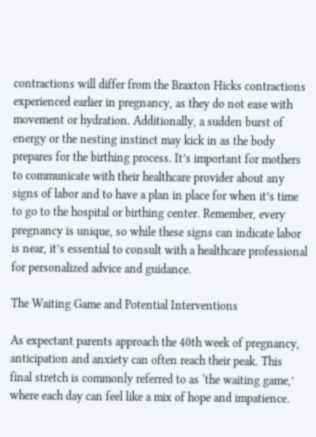contractions will differ from the Braxton Hicks contractions experienced earlier in pregnancy, as they do not ease with movement or hydration. Additionally, a sudden burst of energy or the nesting instinct may kick in as the body prepares for the birthing process. It’s important for mothers to communicate with their healthcare provider about any signs of labor and to have a plan in place for when it’s time to go to the hospital or birthing center. Remember, every pregnancy is unique, so while these signs can indicate labor is near, it’s essential to consult with a healthcare professional for personalized advice and guidance.

The Waiting Game and Potential Interventions

As expectant parents approach the 40th week of pregnancy, anticipation and anxiety can often reach their peak. This final stretch is commonly referred to as ‘the waiting game,’ where each day can feel like a mix of hope and impatience.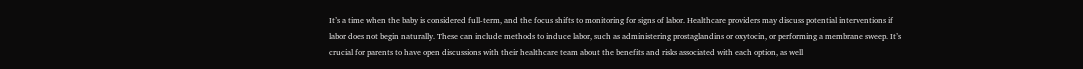It’s a time when the baby is considered full-term, and the focus shifts to monitoring for signs of labor. Healthcare providers may discuss potential interventions if labor does not begin naturally. These can include methods to induce labor, such as administering prostaglandins or oxytocin, or performing a membrane sweep. It’s crucial for parents to have open discussions with their healthcare team about the benefits and risks associated with each option, as well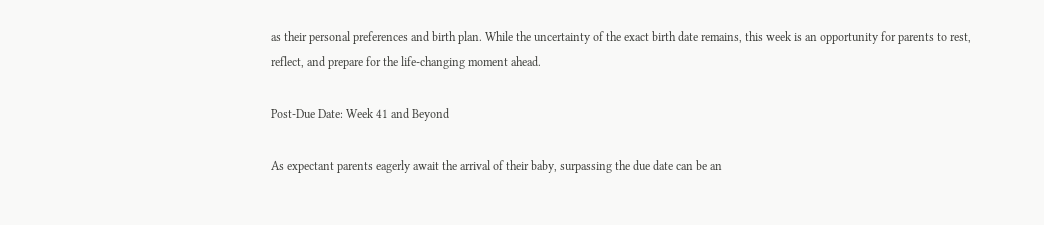as their personal preferences and birth plan. While the uncertainty of the exact birth date remains, this week is an opportunity for parents to rest, reflect, and prepare for the life-changing moment ahead.

Post-Due Date: Week 41 and Beyond

As expectant parents eagerly await the arrival of their baby, surpassing the due date can be an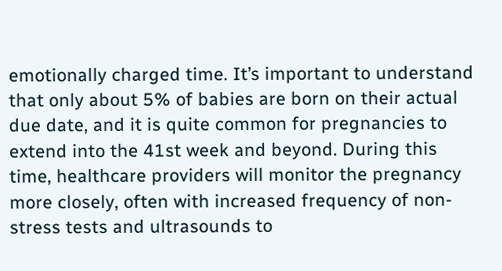emotionally charged time. It’s important to understand that only about 5% of babies are born on their actual due date, and it is quite common for pregnancies to extend into the 41st week and beyond. During this time, healthcare providers will monitor the pregnancy more closely, often with increased frequency of non-stress tests and ultrasounds to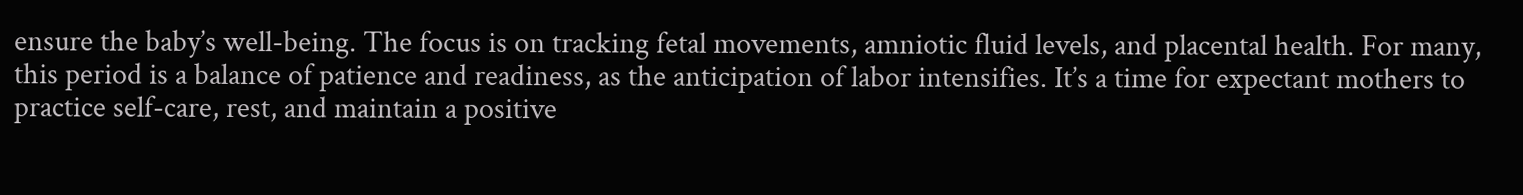ensure the baby’s well-being. The focus is on tracking fetal movements, amniotic fluid levels, and placental health. For many, this period is a balance of patience and readiness, as the anticipation of labor intensifies. It’s a time for expectant mothers to practice self-care, rest, and maintain a positive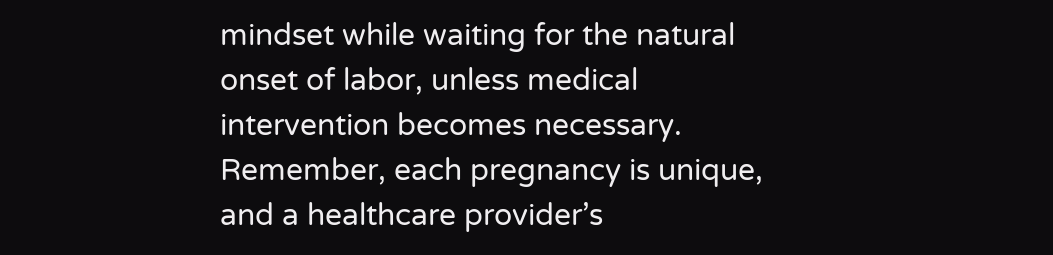mindset while waiting for the natural onset of labor, unless medical intervention becomes necessary. Remember, each pregnancy is unique, and a healthcare provider’s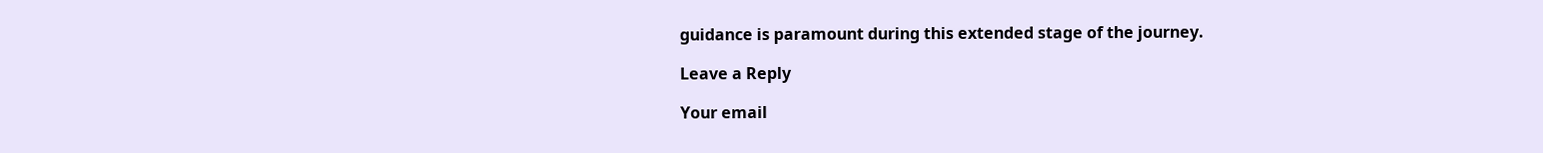guidance is paramount during this extended stage of the journey.

Leave a Reply

Your email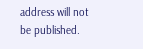address will not be published.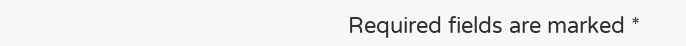Required fields are marked *